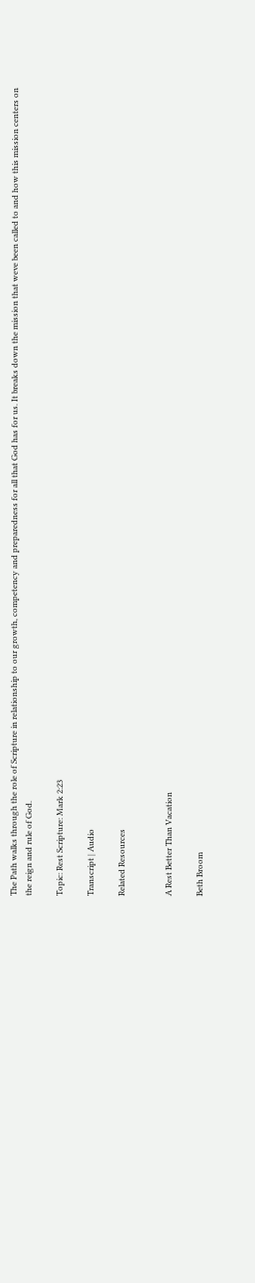The Path walks through the role of Scripture in relationship to our growth, competency and preparedness for all that God has for us. It breaks down the mission that weve been called to and how this mission centers on the reign and rule of God.

Topic: Rest Scripture: Mark 2:23

Transcript | Audio

Related Resources


A Rest Better Than Vacation

Beth Broom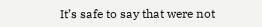It’s safe to say that were not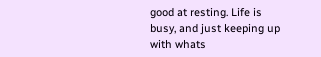good at resting. Life is busy, and just keeping up with whats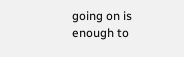going on is enough to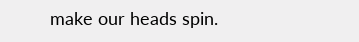make our heads spin.